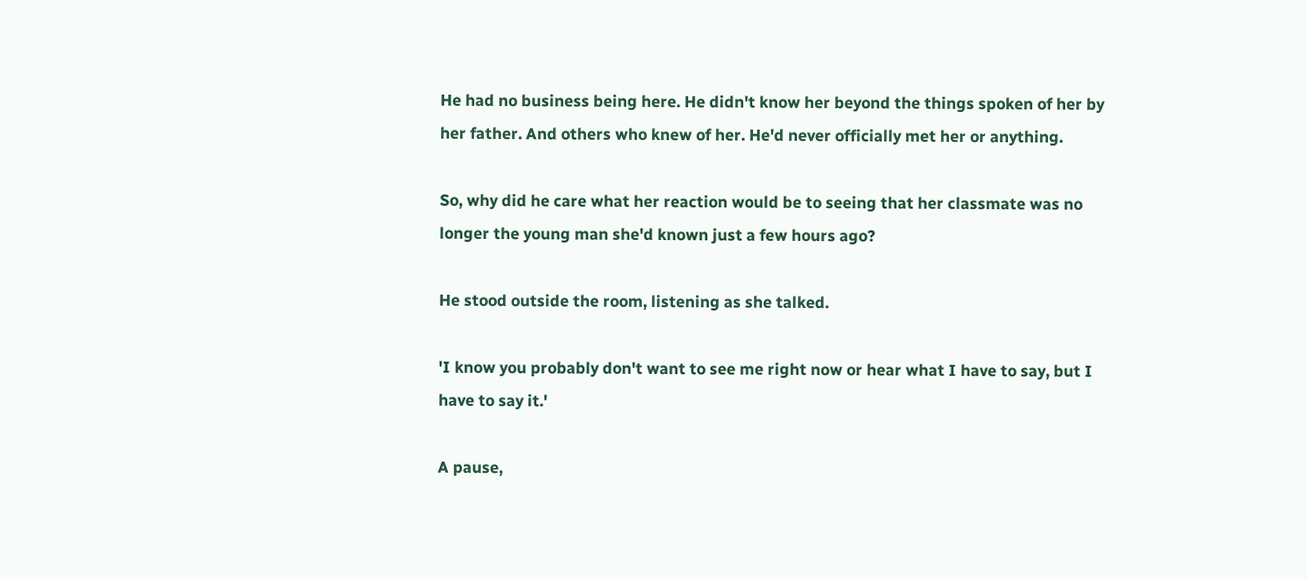He had no business being here. He didn't know her beyond the things spoken of her by her father. And others who knew of her. He'd never officially met her or anything.

So, why did he care what her reaction would be to seeing that her classmate was no longer the young man she'd known just a few hours ago?

He stood outside the room, listening as she talked.

'I know you probably don't want to see me right now or hear what I have to say, but I have to say it.'

A pause,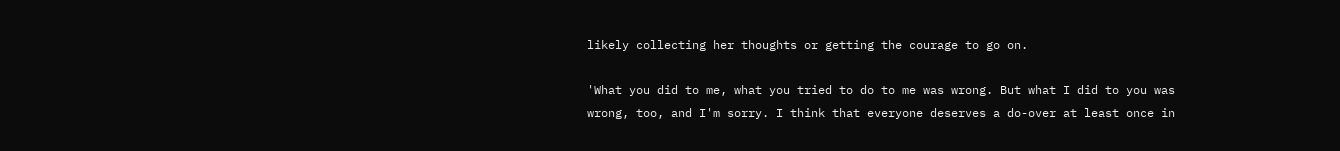likely collecting her thoughts or getting the courage to go on.

'What you did to me, what you tried to do to me was wrong. But what I did to you was wrong, too, and I'm sorry. I think that everyone deserves a do-over at least once in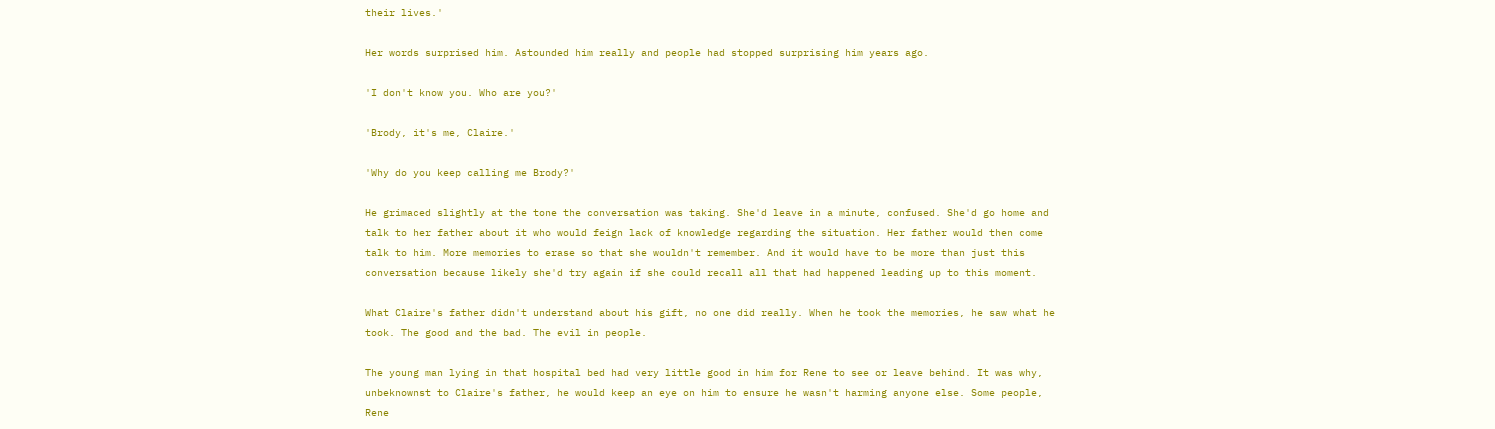their lives.'

Her words surprised him. Astounded him really and people had stopped surprising him years ago.

'I don't know you. Who are you?'

'Brody, it's me, Claire.'

'Why do you keep calling me Brody?'

He grimaced slightly at the tone the conversation was taking. She'd leave in a minute, confused. She'd go home and talk to her father about it who would feign lack of knowledge regarding the situation. Her father would then come talk to him. More memories to erase so that she wouldn't remember. And it would have to be more than just this conversation because likely she'd try again if she could recall all that had happened leading up to this moment.

What Claire's father didn't understand about his gift, no one did really. When he took the memories, he saw what he took. The good and the bad. The evil in people.

The young man lying in that hospital bed had very little good in him for Rene to see or leave behind. It was why, unbeknownst to Claire's father, he would keep an eye on him to ensure he wasn't harming anyone else. Some people, Rene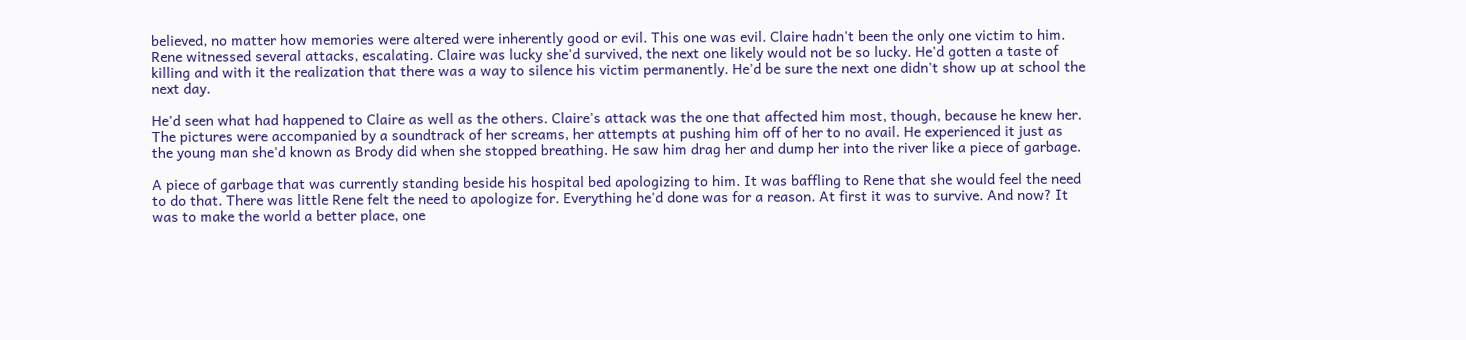believed, no matter how memories were altered were inherently good or evil. This one was evil. Claire hadn't been the only one victim to him. Rene witnessed several attacks, escalating. Claire was lucky she'd survived, the next one likely would not be so lucky. He'd gotten a taste of killing and with it the realization that there was a way to silence his victim permanently. He'd be sure the next one didn't show up at school the next day.

He'd seen what had happened to Claire as well as the others. Claire's attack was the one that affected him most, though, because he knew her. The pictures were accompanied by a soundtrack of her screams, her attempts at pushing him off of her to no avail. He experienced it just as the young man she'd known as Brody did when she stopped breathing. He saw him drag her and dump her into the river like a piece of garbage.

A piece of garbage that was currently standing beside his hospital bed apologizing to him. It was baffling to Rene that she would feel the need to do that. There was little Rene felt the need to apologize for. Everything he'd done was for a reason. At first it was to survive. And now? It was to make the world a better place, one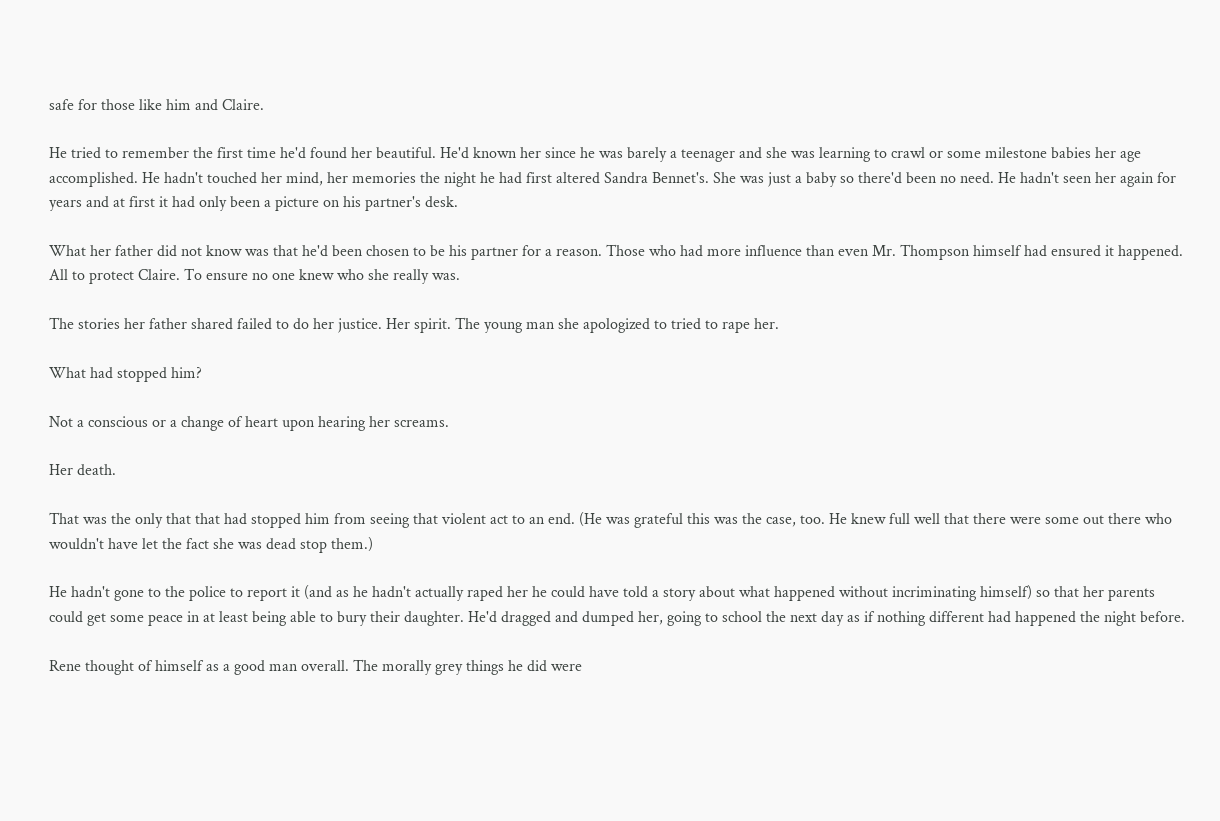safe for those like him and Claire.

He tried to remember the first time he'd found her beautiful. He'd known her since he was barely a teenager and she was learning to crawl or some milestone babies her age accomplished. He hadn't touched her mind, her memories the night he had first altered Sandra Bennet's. She was just a baby so there'd been no need. He hadn't seen her again for years and at first it had only been a picture on his partner's desk.

What her father did not know was that he'd been chosen to be his partner for a reason. Those who had more influence than even Mr. Thompson himself had ensured it happened. All to protect Claire. To ensure no one knew who she really was.

The stories her father shared failed to do her justice. Her spirit. The young man she apologized to tried to rape her.

What had stopped him?

Not a conscious or a change of heart upon hearing her screams.

Her death.

That was the only that that had stopped him from seeing that violent act to an end. (He was grateful this was the case, too. He knew full well that there were some out there who wouldn't have let the fact she was dead stop them.)

He hadn't gone to the police to report it (and as he hadn't actually raped her he could have told a story about what happened without incriminating himself) so that her parents could get some peace in at least being able to bury their daughter. He'd dragged and dumped her, going to school the next day as if nothing different had happened the night before.

Rene thought of himself as a good man overall. The morally grey things he did were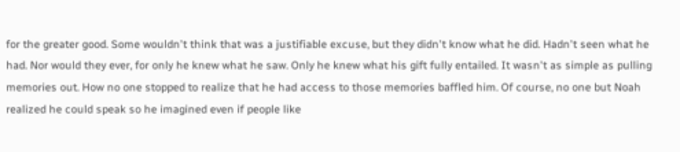for the greater good. Some wouldn't think that was a justifiable excuse, but they didn't know what he did. Hadn't seen what he had. Nor would they ever, for only he knew what he saw. Only he knew what his gift fully entailed. It wasn't as simple as pulling memories out. How no one stopped to realize that he had access to those memories baffled him. Of course, no one but Noah realized he could speak so he imagined even if people like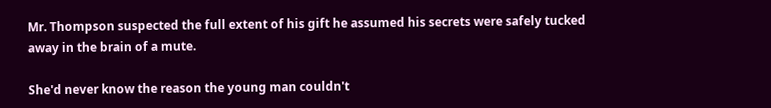Mr. Thompson suspected the full extent of his gift he assumed his secrets were safely tucked away in the brain of a mute.

She'd never know the reason the young man couldn't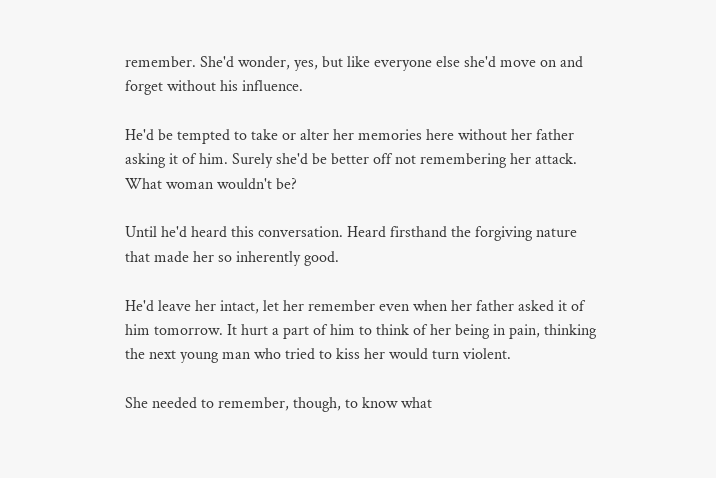remember. She'd wonder, yes, but like everyone else she'd move on and forget without his influence.

He'd be tempted to take or alter her memories here without her father asking it of him. Surely she'd be better off not remembering her attack. What woman wouldn't be?

Until he'd heard this conversation. Heard firsthand the forgiving nature that made her so inherently good.

He'd leave her intact, let her remember even when her father asked it of him tomorrow. It hurt a part of him to think of her being in pain, thinking the next young man who tried to kiss her would turn violent.

She needed to remember, though, to know what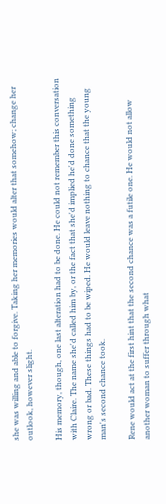she was willing and able to forgive. Taking her memories would alter that somehow; change her outlook, however slight.

His memory, though, one last alteration had to be done. He could not remember this conversation with Claire. The name she'd called him by, or the fact that she'd implied he'd done something wrong or bad. These things had to be wiped. He would leave nothing to chance that the young man's second chance took.

Rene would act at the first hint that the second chance was a futile one. He would not allow another woman to suffer through what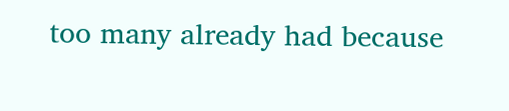too many already had because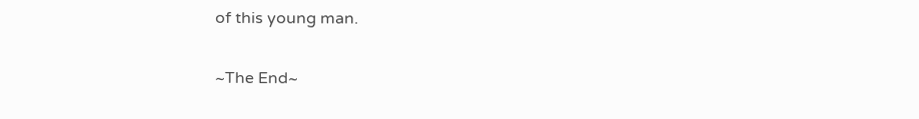of this young man.

~The End~